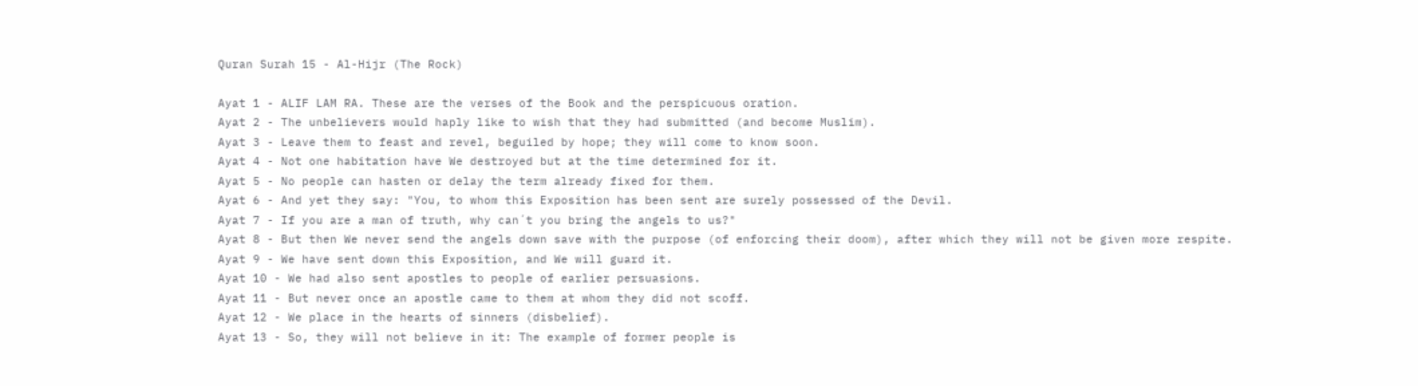Quran Surah 15 - Al-Hijr (The Rock)

Ayat 1 - ALIF LAM RA. These are the verses of the Book and the perspicuous oration.
Ayat 2 - The unbelievers would haply like to wish that they had submitted (and become Muslim).
Ayat 3 - Leave them to feast and revel, beguiled by hope; they will come to know soon.
Ayat 4 - Not one habitation have We destroyed but at the time determined for it.
Ayat 5 - No people can hasten or delay the term already fixed for them.
Ayat 6 - And yet they say: "You, to whom this Exposition has been sent are surely possessed of the Devil.
Ayat 7 - If you are a man of truth, why can´t you bring the angels to us?"
Ayat 8 - But then We never send the angels down save with the purpose (of enforcing their doom), after which they will not be given more respite.
Ayat 9 - We have sent down this Exposition, and We will guard it.
Ayat 10 - We had also sent apostles to people of earlier persuasions.
Ayat 11 - But never once an apostle came to them at whom they did not scoff.
Ayat 12 - We place in the hearts of sinners (disbelief).
Ayat 13 - So, they will not believe in it: The example of former people is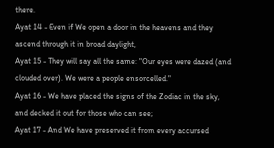there.
Ayat 14 - Even if We open a door in the heavens and they ascend through it in broad daylight,
Ayat 15 - They will say all the same: "Our eyes were dazed (and clouded over). We were a people ensorcelled."
Ayat 16 - We have placed the signs of the Zodiac in the sky, and decked it out for those who can see;
Ayat 17 - And We have preserved it from every accursed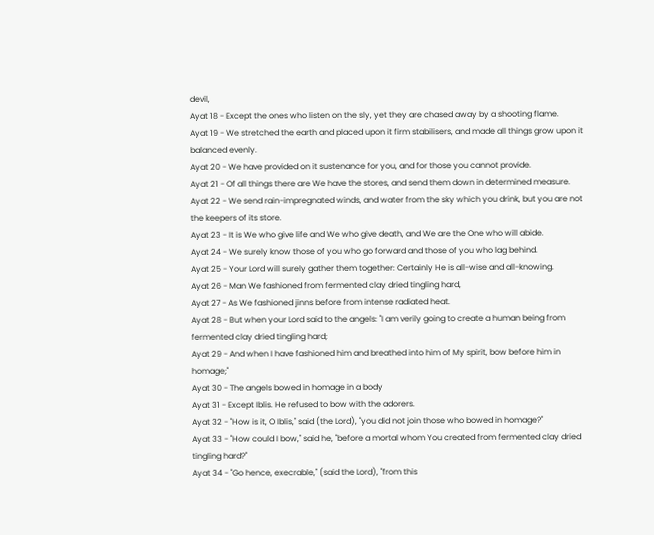devil,
Ayat 18 - Except the ones who listen on the sly, yet they are chased away by a shooting flame.
Ayat 19 - We stretched the earth and placed upon it firm stabilisers, and made all things grow upon it balanced evenly.
Ayat 20 - We have provided on it sustenance for you, and for those you cannot provide.
Ayat 21 - Of all things there are We have the stores, and send them down in determined measure.
Ayat 22 - We send rain-impregnated winds, and water from the sky which you drink, but you are not the keepers of its store.
Ayat 23 - It is We who give life and We who give death, and We are the One who will abide.
Ayat 24 - We surely know those of you who go forward and those of you who lag behind.
Ayat 25 - Your Lord will surely gather them together: Certainly He is all-wise and all-knowing.
Ayat 26 - Man We fashioned from fermented clay dried tingling hard,
Ayat 27 - As We fashioned jinns before from intense radiated heat.
Ayat 28 - But when your Lord said to the angels: "I am verily going to create a human being from fermented clay dried tingling hard;
Ayat 29 - And when I have fashioned him and breathed into him of My spirit, bow before him in homage;"
Ayat 30 - The angels bowed in homage in a body
Ayat 31 - Except Iblis. He refused to bow with the adorers.
Ayat 32 - "How is it, O Iblis," said (the Lord), "you did not join those who bowed in homage?"
Ayat 33 - "How could I bow," said he, "before a mortal whom You created from fermented clay dried tingling hard?"
Ayat 34 - "Go hence, execrable," (said the Lord), "from this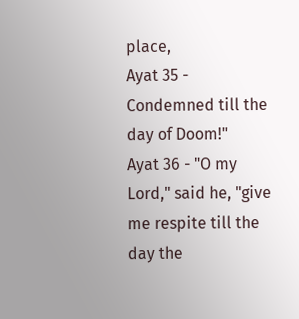place,
Ayat 35 - Condemned till the day of Doom!"
Ayat 36 - "O my Lord," said he, "give me respite till the day the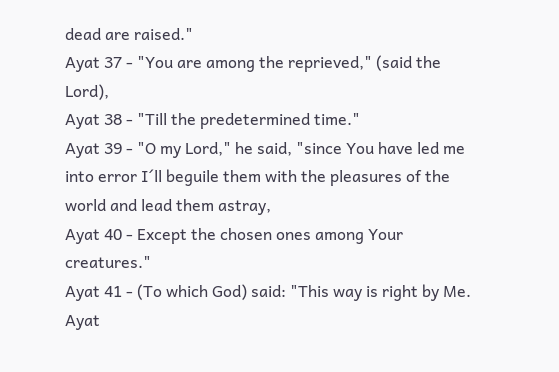dead are raised."
Ayat 37 - "You are among the reprieved," (said the Lord),
Ayat 38 - "Till the predetermined time."
Ayat 39 - "O my Lord," he said, "since You have led me into error I´ll beguile them with the pleasures of the world and lead them astray,
Ayat 40 - Except the chosen ones among Your creatures."
Ayat 41 - (To which God) said: "This way is right by Me.
Ayat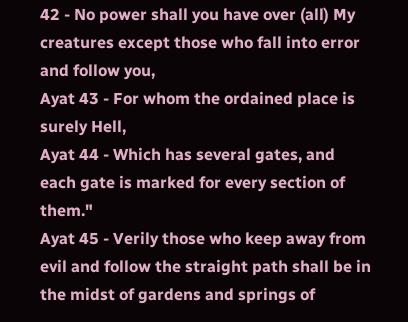42 - No power shall you have over (all) My creatures except those who fall into error and follow you,
Ayat 43 - For whom the ordained place is surely Hell,
Ayat 44 - Which has several gates, and each gate is marked for every section of them."
Ayat 45 - Verily those who keep away from evil and follow the straight path shall be in the midst of gardens and springs of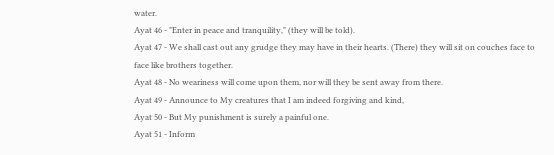water.
Ayat 46 - "Enter in peace and tranquility," (they will be told).
Ayat 47 - We shall cast out any grudge they may have in their hearts. (There) they will sit on couches face to face like brothers together.
Ayat 48 - No weariness will come upon them, nor will they be sent away from there.
Ayat 49 - Announce to My creatures that I am indeed forgiving and kind,
Ayat 50 - But My punishment is surely a painful one.
Ayat 51 - Inform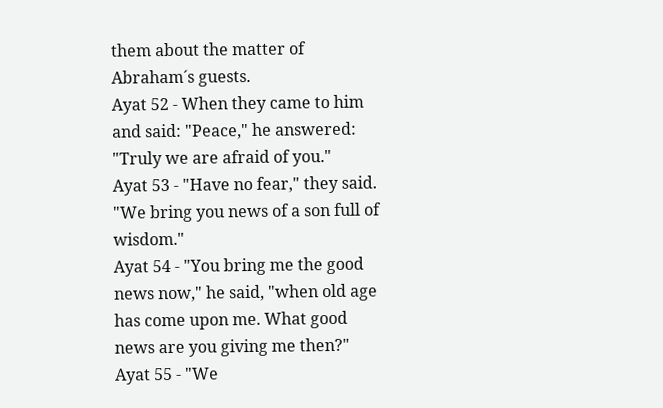them about the matter of Abraham´s guests.
Ayat 52 - When they came to him and said: "Peace," he answered: "Truly we are afraid of you."
Ayat 53 - "Have no fear," they said. "We bring you news of a son full of wisdom."
Ayat 54 - "You bring me the good news now," he said, "when old age has come upon me. What good news are you giving me then?"
Ayat 55 - "We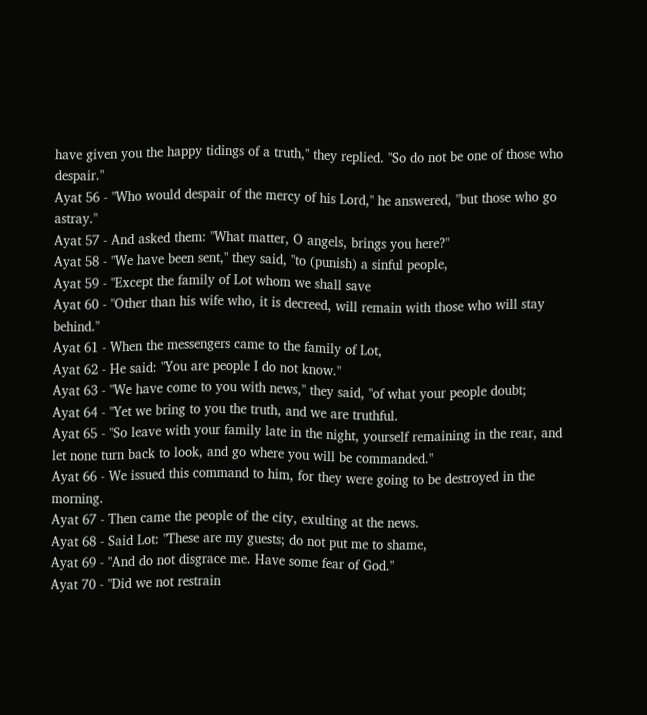have given you the happy tidings of a truth," they replied. "So do not be one of those who despair."
Ayat 56 - "Who would despair of the mercy of his Lord," he answered, "but those who go astray."
Ayat 57 - And asked them: "What matter, O angels, brings you here?"
Ayat 58 - "We have been sent," they said, "to (punish) a sinful people,
Ayat 59 - "Except the family of Lot whom we shall save
Ayat 60 - "Other than his wife who, it is decreed, will remain with those who will stay behind."
Ayat 61 - When the messengers came to the family of Lot,
Ayat 62 - He said: "You are people I do not know."
Ayat 63 - "We have come to you with news," they said, "of what your people doubt;
Ayat 64 - "Yet we bring to you the truth, and we are truthful.
Ayat 65 - "So leave with your family late in the night, yourself remaining in the rear, and let none turn back to look, and go where you will be commanded."
Ayat 66 - We issued this command to him, for they were going to be destroyed in the morning.
Ayat 67 - Then came the people of the city, exulting at the news.
Ayat 68 - Said Lot: "These are my guests; do not put me to shame,
Ayat 69 - "And do not disgrace me. Have some fear of God."
Ayat 70 - "Did we not restrain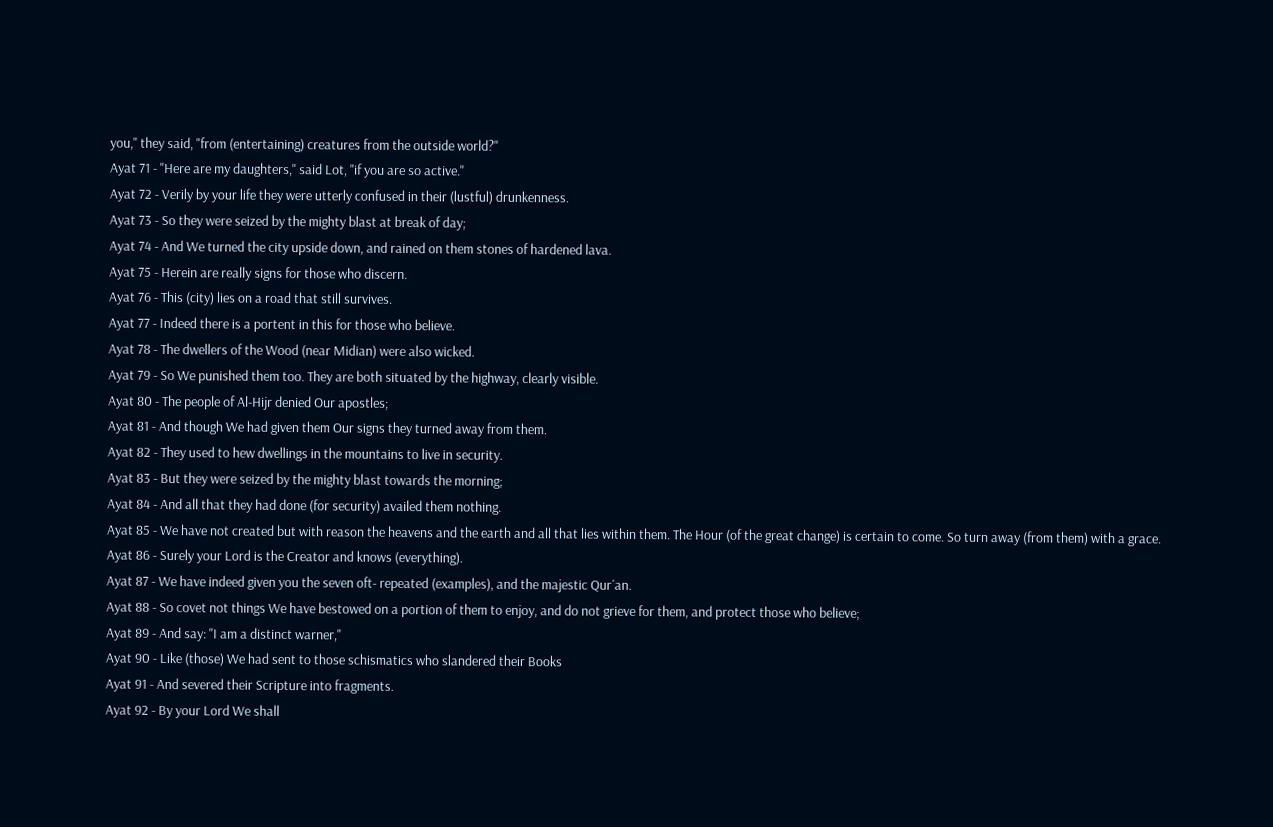you," they said, "from (entertaining) creatures from the outside world?"
Ayat 71 - "Here are my daughters," said Lot, "if you are so active."
Ayat 72 - Verily by your life they were utterly confused in their (lustful) drunkenness.
Ayat 73 - So they were seized by the mighty blast at break of day;
Ayat 74 - And We turned the city upside down, and rained on them stones of hardened lava.
Ayat 75 - Herein are really signs for those who discern.
Ayat 76 - This (city) lies on a road that still survives.
Ayat 77 - Indeed there is a portent in this for those who believe.
Ayat 78 - The dwellers of the Wood (near Midian) were also wicked.
Ayat 79 - So We punished them too. They are both situated by the highway, clearly visible.
Ayat 80 - The people of Al-Hijr denied Our apostles;
Ayat 81 - And though We had given them Our signs they turned away from them.
Ayat 82 - They used to hew dwellings in the mountains to live in security.
Ayat 83 - But they were seized by the mighty blast towards the morning;
Ayat 84 - And all that they had done (for security) availed them nothing.
Ayat 85 - We have not created but with reason the heavens and the earth and all that lies within them. The Hour (of the great change) is certain to come. So turn away (from them) with a grace.
Ayat 86 - Surely your Lord is the Creator and knows (everything).
Ayat 87 - We have indeed given you the seven oft- repeated (examples), and the majestic Qur´an.
Ayat 88 - So covet not things We have bestowed on a portion of them to enjoy, and do not grieve for them, and protect those who believe;
Ayat 89 - And say: "I am a distinct warner,"
Ayat 90 - Like (those) We had sent to those schismatics who slandered their Books
Ayat 91 - And severed their Scripture into fragments.
Ayat 92 - By your Lord We shall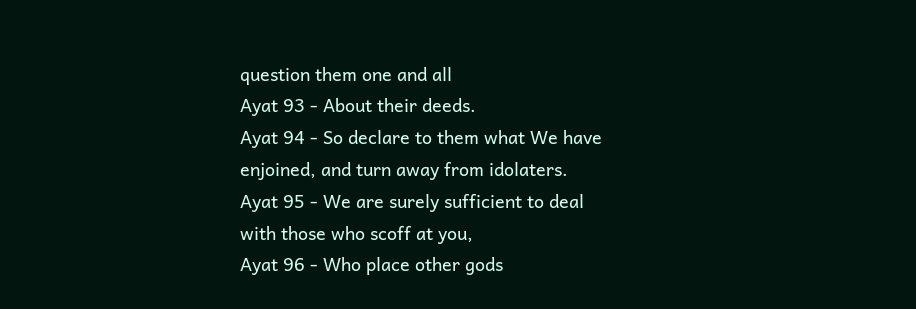question them one and all
Ayat 93 - About their deeds.
Ayat 94 - So declare to them what We have enjoined, and turn away from idolaters.
Ayat 95 - We are surely sufficient to deal with those who scoff at you,
Ayat 96 - Who place other gods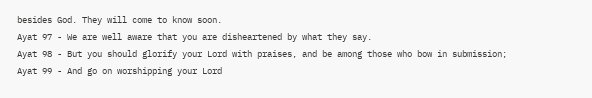besides God. They will come to know soon.
Ayat 97 - We are well aware that you are disheartened by what they say.
Ayat 98 - But you should glorify your Lord with praises, and be among those who bow in submission;
Ayat 99 - And go on worshipping your Lord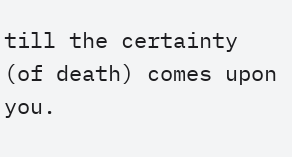till the certainty (of death) comes upon you.